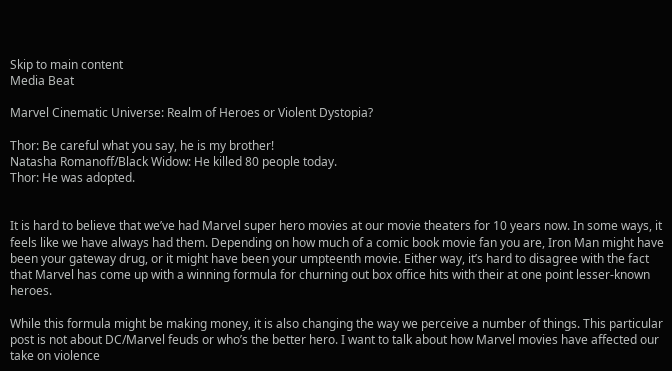Skip to main content
Media Beat

Marvel Cinematic Universe: Realm of Heroes or Violent Dystopia?

Thor: Be careful what you say, he is my brother!
Natasha Romanoff/Black Widow: He killed 80 people today.
Thor: He was adopted.


It is hard to believe that we’ve had Marvel super hero movies at our movie theaters for 10 years now. In some ways, it feels like we have always had them. Depending on how much of a comic book movie fan you are, Iron Man might have been your gateway drug, or it might have been your umpteenth movie. Either way, it’s hard to disagree with the fact that Marvel has come up with a winning formula for churning out box office hits with their at one point lesser-known heroes.

While this formula might be making money, it is also changing the way we perceive a number of things. This particular post is not about DC/Marvel feuds or who’s the better hero. I want to talk about how Marvel movies have affected our take on violence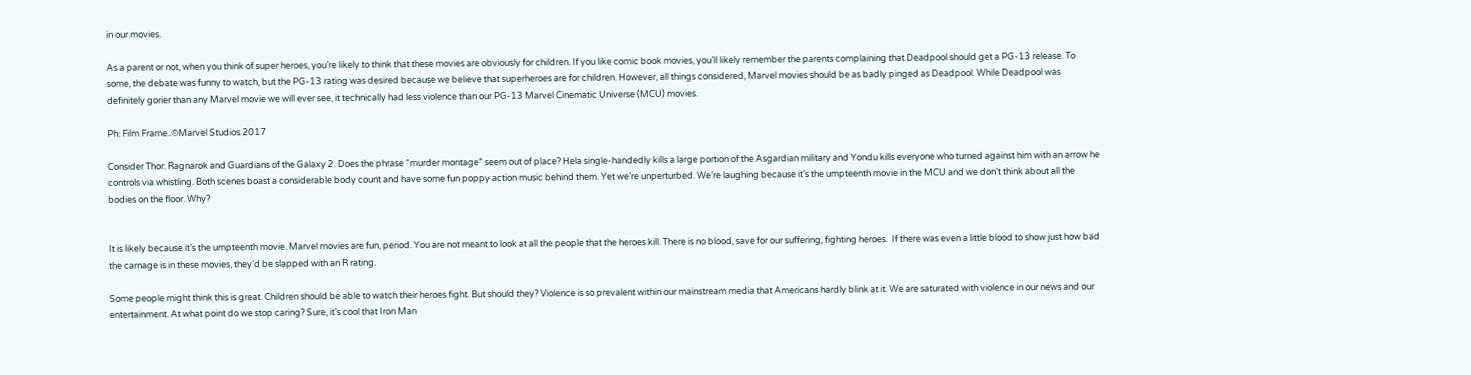in our movies.

As a parent or not, when you think of super heroes, you’re likely to think that these movies are obviously for children. If you like comic book movies, you’ll likely remember the parents complaining that Deadpool should get a PG-13 release. To some, the debate was funny to watch, but the PG-13 rating was desired because we believe that superheroes are for children. However, all things considered, Marvel movies should be as badly pinged as Deadpool. While Deadpool was definitely gorier than any Marvel movie we will ever see, it technically had less violence than our PG-13 Marvel Cinematic Universe (MCU) movies.

Ph: Film Frame..©Marvel Studios 2017

Consider Thor: Ragnarok and Guardians of the Galaxy 2. Does the phrase “murder montage” seem out of place? Hela single-handedly kills a large portion of the Asgardian military and Yondu kills everyone who turned against him with an arrow he controls via whistling. Both scenes boast a considerable body count and have some fun poppy action music behind them. Yet we’re unperturbed. We’re laughing because it’s the umpteenth movie in the MCU and we don’t think about all the bodies on the floor. Why?


It is likely because it’s the umpteenth movie. Marvel movies are fun, period. You are not meant to look at all the people that the heroes kill. There is no blood, save for our suffering, fighting heroes.  If there was even a little blood to show just how bad the carnage is in these movies, they’d be slapped with an R rating.

Some people might think this is great. Children should be able to watch their heroes fight. But should they? Violence is so prevalent within our mainstream media that Americans hardly blink at it. We are saturated with violence in our news and our entertainment. At what point do we stop caring? Sure, it’s cool that Iron Man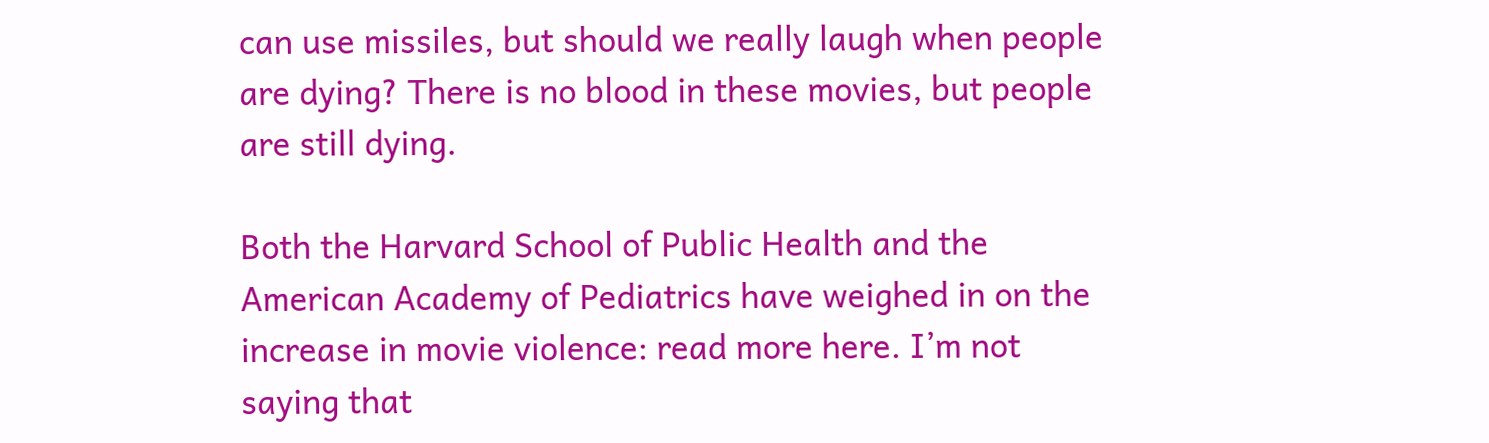can use missiles, but should we really laugh when people are dying? There is no blood in these movies, but people are still dying.

Both the Harvard School of Public Health and the American Academy of Pediatrics have weighed in on the increase in movie violence: read more here. I’m not saying that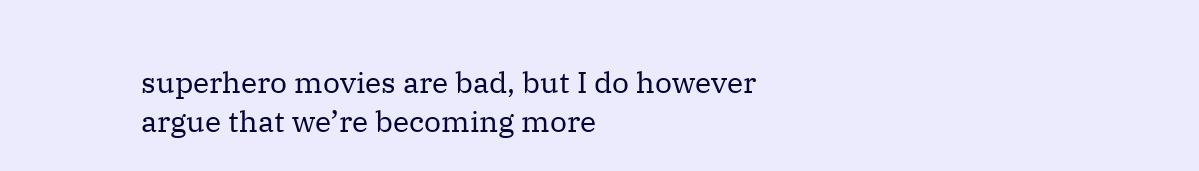superhero movies are bad, but I do however argue that we’re becoming more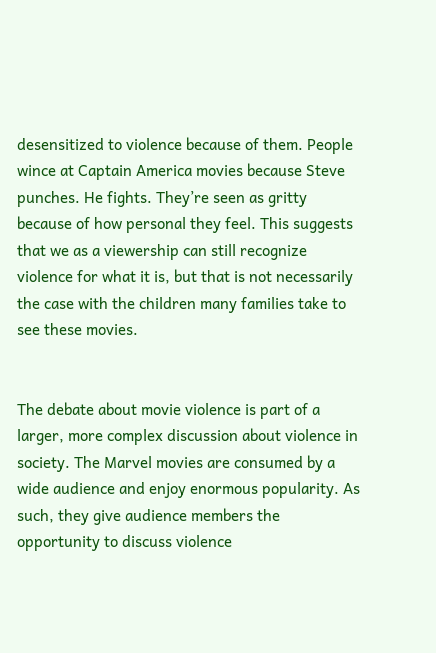desensitized to violence because of them. People wince at Captain America movies because Steve punches. He fights. They’re seen as gritty because of how personal they feel. This suggests that we as a viewership can still recognize violence for what it is, but that is not necessarily the case with the children many families take to see these movies.


The debate about movie violence is part of a larger, more complex discussion about violence in society. The Marvel movies are consumed by a wide audience and enjoy enormous popularity. As such, they give audience members the opportunity to discuss violence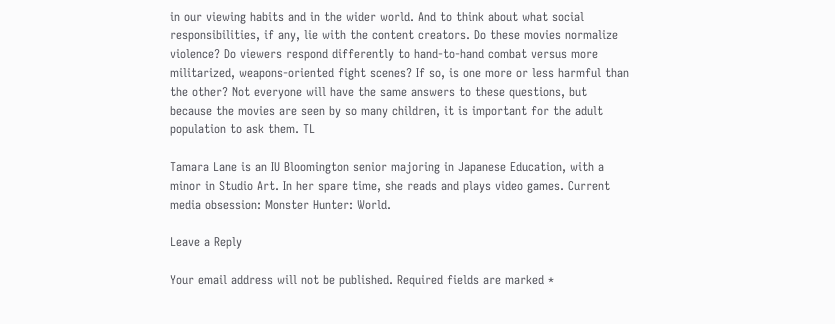in our viewing habits and in the wider world. And to think about what social responsibilities, if any, lie with the content creators. Do these movies normalize violence? Do viewers respond differently to hand-to-hand combat versus more militarized, weapons-oriented fight scenes? If so, is one more or less harmful than the other? Not everyone will have the same answers to these questions, but because the movies are seen by so many children, it is important for the adult population to ask them. TL

Tamara Lane is an IU Bloomington senior majoring in Japanese Education, with a minor in Studio Art. In her spare time, she reads and plays video games. Current media obsession: Monster Hunter: World.

Leave a Reply

Your email address will not be published. Required fields are marked *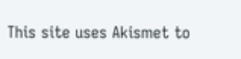This site uses Akismet to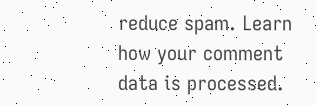reduce spam. Learn how your comment data is processed.